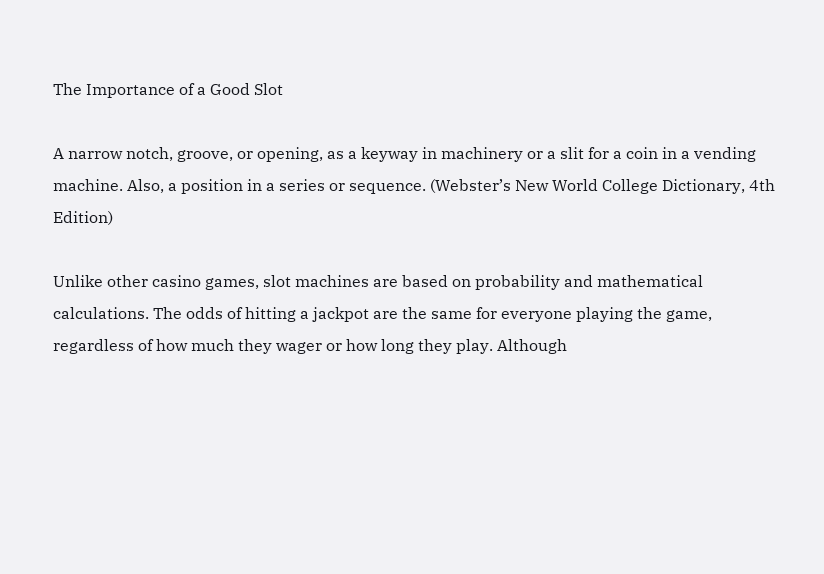The Importance of a Good Slot

A narrow notch, groove, or opening, as a keyway in machinery or a slit for a coin in a vending machine. Also, a position in a series or sequence. (Webster’s New World College Dictionary, 4th Edition)

Unlike other casino games, slot machines are based on probability and mathematical calculations. The odds of hitting a jackpot are the same for everyone playing the game, regardless of how much they wager or how long they play. Although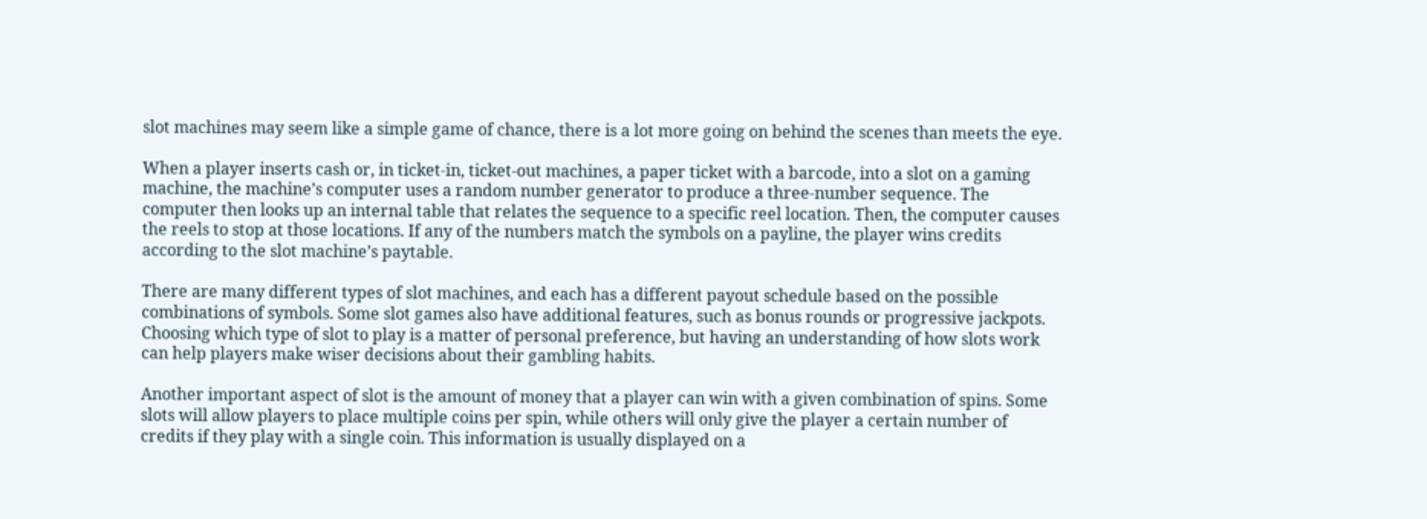slot machines may seem like a simple game of chance, there is a lot more going on behind the scenes than meets the eye.

When a player inserts cash or, in ticket-in, ticket-out machines, a paper ticket with a barcode, into a slot on a gaming machine, the machine’s computer uses a random number generator to produce a three-number sequence. The computer then looks up an internal table that relates the sequence to a specific reel location. Then, the computer causes the reels to stop at those locations. If any of the numbers match the symbols on a payline, the player wins credits according to the slot machine’s paytable.

There are many different types of slot machines, and each has a different payout schedule based on the possible combinations of symbols. Some slot games also have additional features, such as bonus rounds or progressive jackpots. Choosing which type of slot to play is a matter of personal preference, but having an understanding of how slots work can help players make wiser decisions about their gambling habits.

Another important aspect of slot is the amount of money that a player can win with a given combination of spins. Some slots will allow players to place multiple coins per spin, while others will only give the player a certain number of credits if they play with a single coin. This information is usually displayed on a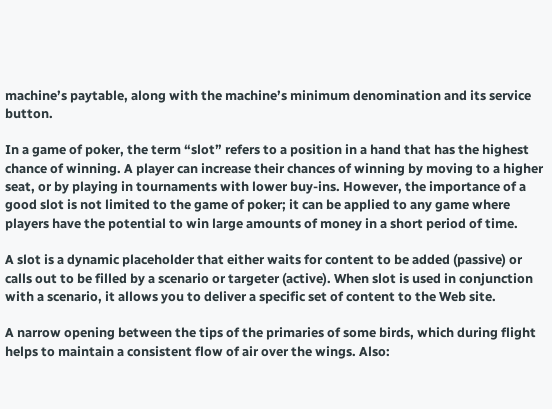machine’s paytable, along with the machine’s minimum denomination and its service button.

In a game of poker, the term “slot” refers to a position in a hand that has the highest chance of winning. A player can increase their chances of winning by moving to a higher seat, or by playing in tournaments with lower buy-ins. However, the importance of a good slot is not limited to the game of poker; it can be applied to any game where players have the potential to win large amounts of money in a short period of time.

A slot is a dynamic placeholder that either waits for content to be added (passive) or calls out to be filled by a scenario or targeter (active). When slot is used in conjunction with a scenario, it allows you to deliver a specific set of content to the Web site.

A narrow opening between the tips of the primaries of some birds, which during flight helps to maintain a consistent flow of air over the wings. Also: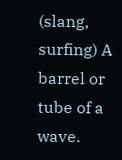(slang, surfing) A barrel or tube of a wave.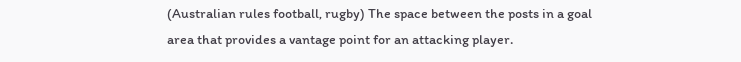(Australian rules football, rugby) The space between the posts in a goal area that provides a vantage point for an attacking player.